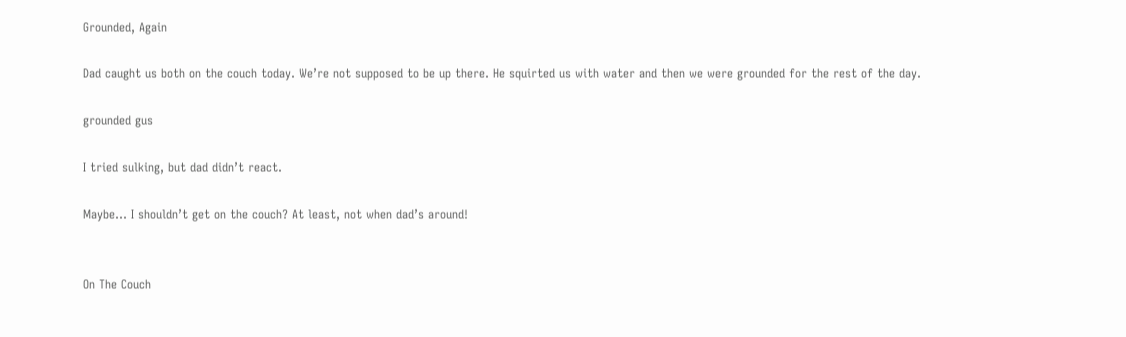Grounded, Again

Dad caught us both on the couch today. We’re not supposed to be up there. He squirted us with water and then we were grounded for the rest of the day.

grounded gus

I tried sulking, but dad didn’t react.

Maybe… I shouldn’t get on the couch? At least, not when dad’s around!


On The Couch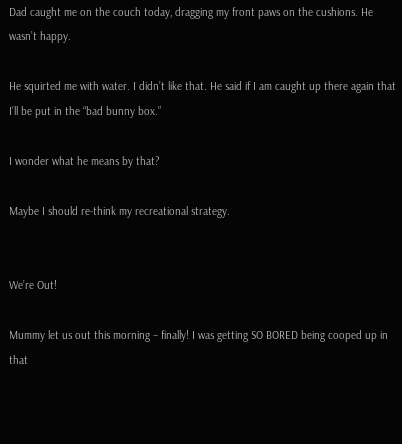Dad caught me on the couch today, dragging my front paws on the cushions. He wasn’t happy.

He squirted me with water. I didn’t like that. He said if I am caught up there again that I’ll be put in the “bad bunny box.”

I wonder what he means by that?

Maybe I should re-think my recreational strategy.


We’re Out!

Mummy let us out this morning – finally! I was getting SO BORED being cooped up in that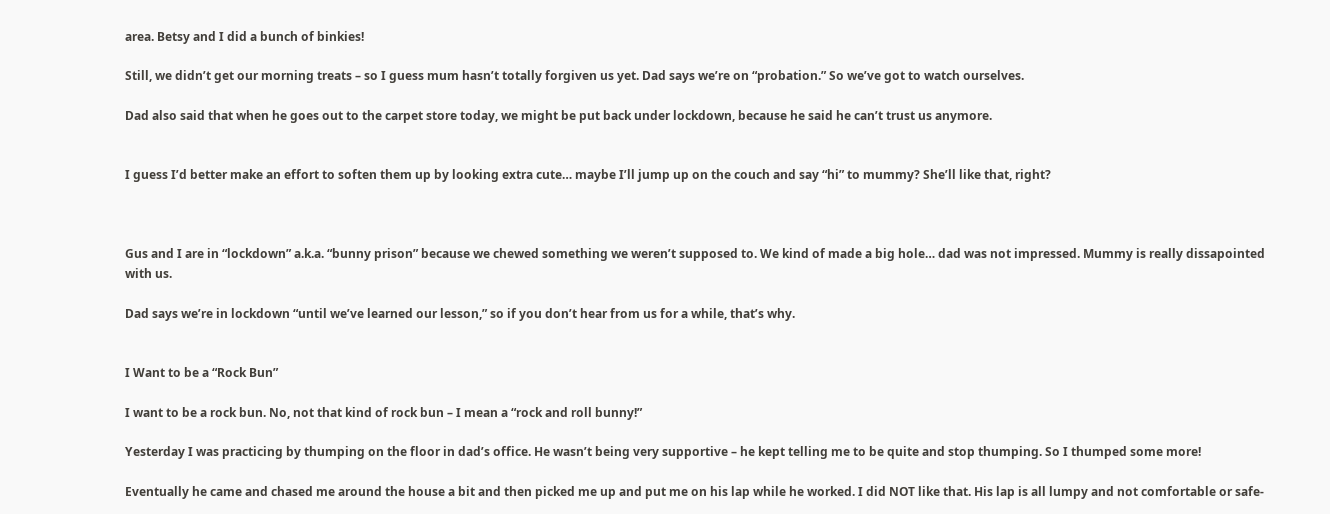area. Betsy and I did a bunch of binkies!

Still, we didn’t get our morning treats – so I guess mum hasn’t totally forgiven us yet. Dad says we’re on “probation.” So we’ve got to watch ourselves.

Dad also said that when he goes out to the carpet store today, we might be put back under lockdown, because he said he can’t trust us anymore.


I guess I’d better make an effort to soften them up by looking extra cute… maybe I’ll jump up on the couch and say “hi” to mummy? She’ll like that, right?



Gus and I are in “lockdown” a.k.a. “bunny prison” because we chewed something we weren’t supposed to. We kind of made a big hole… dad was not impressed. Mummy is really dissapointed with us.

Dad says we’re in lockdown “until we’ve learned our lesson,” so if you don’t hear from us for a while, that’s why.


I Want to be a “Rock Bun”

I want to be a rock bun. No, not that kind of rock bun – I mean a “rock and roll bunny!”

Yesterday I was practicing by thumping on the floor in dad’s office. He wasn’t being very supportive – he kept telling me to be quite and stop thumping. So I thumped some more!

Eventually he came and chased me around the house a bit and then picked me up and put me on his lap while he worked. I did NOT like that. His lap is all lumpy and not comfortable or safe-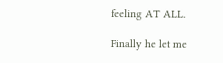feeling AT ALL.

Finally he let me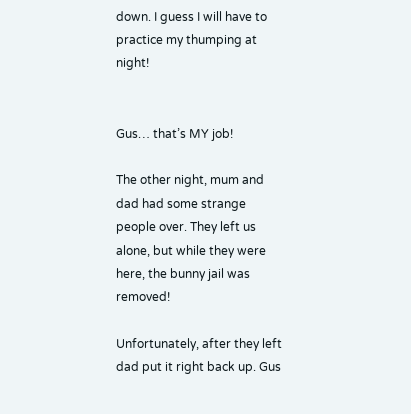down. I guess I will have to practice my thumping at night!


Gus… that’s MY job!

The other night, mum and dad had some strange people over. They left us alone, but while they were here, the bunny jail was removed!

Unfortunately, after they left dad put it right back up. Gus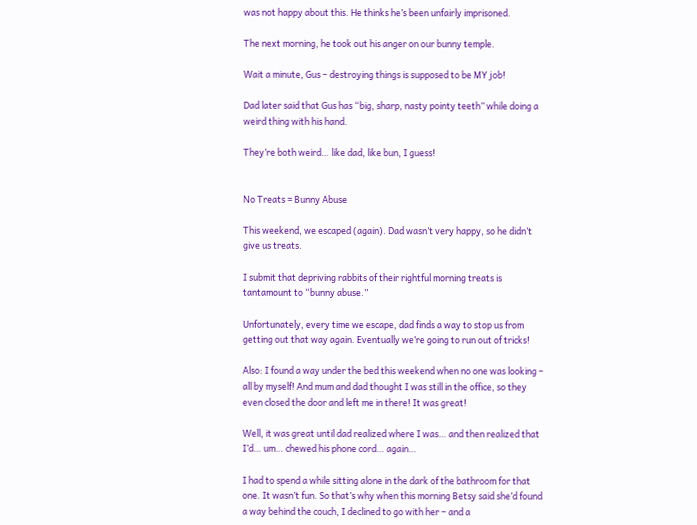was not happy about this. He thinks he’s been unfairly imprisoned.

The next morning, he took out his anger on our bunny temple.

Wait a minute, Gus – destroying things is supposed to be MY job!

Dad later said that Gus has “big, sharp, nasty pointy teeth” while doing a weird thing with his hand.

They’re both weird… like dad, like bun, I guess!


No Treats = Bunny Abuse

This weekend, we escaped (again). Dad wasn’t very happy, so he didn’t give us treats.

I submit that depriving rabbits of their rightful morning treats is tantamount to “bunny abuse.”

Unfortunately, every time we escape, dad finds a way to stop us from getting out that way again. Eventually we’re going to run out of tricks!

Also: I found a way under the bed this weekend when no one was looking – all by myself! And mum and dad thought I was still in the office, so they even closed the door and left me in there! It was great!

Well, it was great until dad realized where I was… and then realized that I’d… um… chewed his phone cord… again…

I had to spend a while sitting alone in the dark of the bathroom for that one. It wasn’t fun. So that’s why when this morning Betsy said she’d found a way behind the couch, I declined to go with her – and a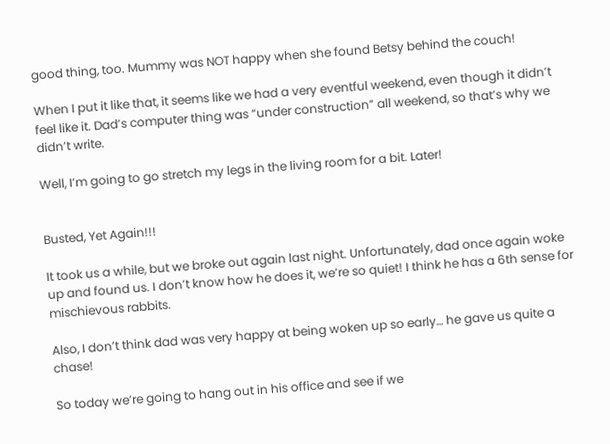good thing, too. Mummy was NOT happy when she found Betsy behind the couch!

When I put it like that, it seems like we had a very eventful weekend, even though it didn’t feel like it. Dad’s computer thing was “under construction” all weekend, so that’s why we didn’t write.

Well, I’m going to go stretch my legs in the living room for a bit. Later!


Busted, Yet Again!!!

It took us a while, but we broke out again last night. Unfortunately, dad once again woke up and found us. I don’t know how he does it, we’re so quiet! I think he has a 6th sense for mischievous rabbits.

Also, I don’t think dad was very happy at being woken up so early… he gave us quite a chase!

So today we’re going to hang out in his office and see if we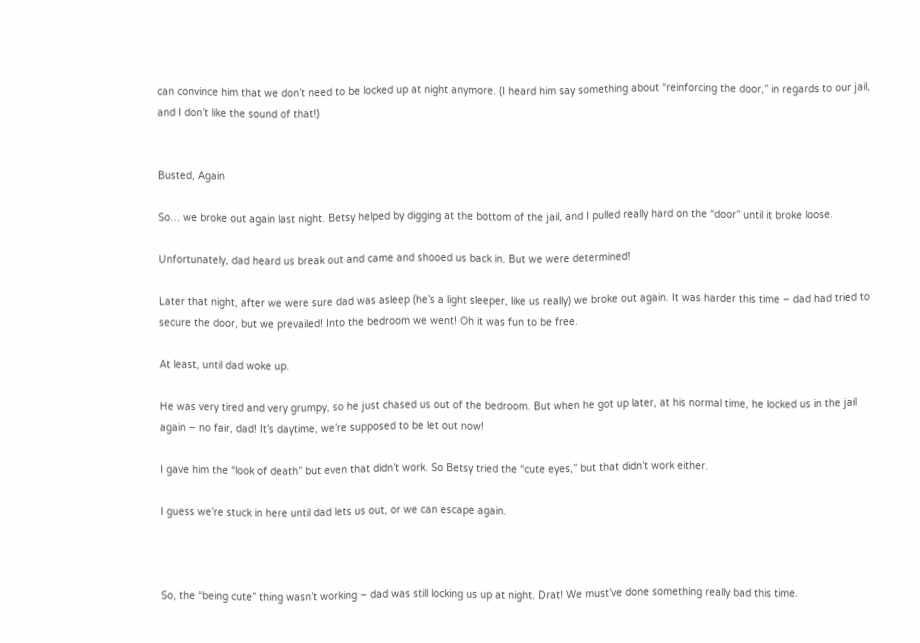can convince him that we don’t need to be locked up at night anymore. (I heard him say something about “reinforcing the door,” in regards to our jail, and I don’t like the sound of that!)


Busted, Again

So… we broke out again last night. Betsy helped by digging at the bottom of the jail, and I pulled really hard on the “door” until it broke loose.

Unfortunately, dad heard us break out and came and shooed us back in. But we were determined!

Later that night, after we were sure dad was asleep (he’s a light sleeper, like us really) we broke out again. It was harder this time – dad had tried to secure the door, but we prevailed! Into the bedroom we went! Oh it was fun to be free.

At least, until dad woke up.

He was very tired and very grumpy, so he just chased us out of the bedroom. But when he got up later, at his normal time, he locked us in the jail again – no fair, dad! It’s daytime, we’re supposed to be let out now!

I gave him the “look of death” but even that didn’t work. So Betsy tried the “cute eyes,” but that didn’t work either.

I guess we’re stuck in here until dad lets us out, or we can escape again.



So, the “being cute” thing wasn’t working – dad was still locking us up at night. Drat! We must’ve done something really bad this time.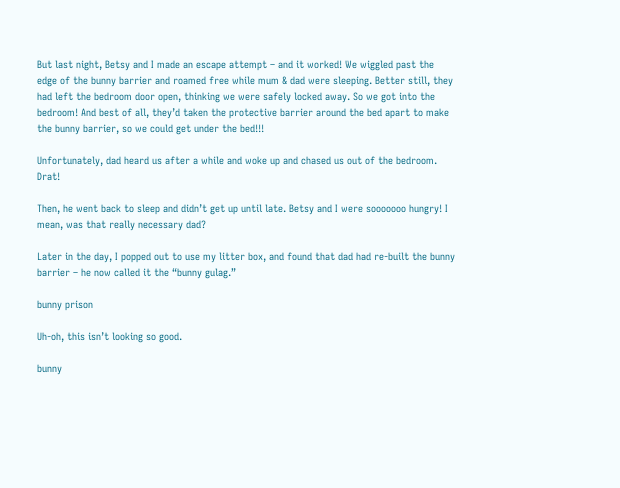But last night, Betsy and I made an escape attempt – and it worked! We wiggled past the edge of the bunny barrier and roamed free while mum & dad were sleeping. Better still, they had left the bedroom door open, thinking we were safely locked away. So we got into the bedroom! And best of all, they’d taken the protective barrier around the bed apart to make the bunny barrier, so we could get under the bed!!!

Unfortunately, dad heard us after a while and woke up and chased us out of the bedroom. Drat!

Then, he went back to sleep and didn’t get up until late. Betsy and I were sooooooo hungry! I mean, was that really necessary dad?

Later in the day, I popped out to use my litter box, and found that dad had re-built the bunny barrier – he now called it the “bunny gulag.”

bunny prison

Uh-oh, this isn’t looking so good.

bunny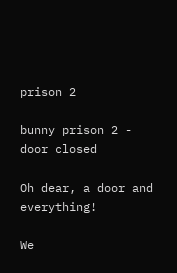prison 2

bunny prison 2 - door closed

Oh dear, a door and everything!

We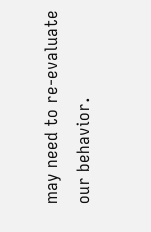may need to re-evaluate our behavior.